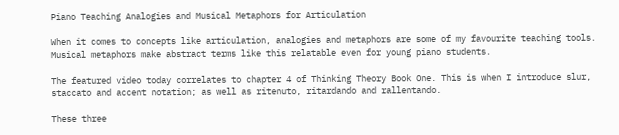Piano Teaching Analogies and Musical Metaphors for Articulation

When it comes to concepts like articulation, analogies and metaphors are some of my favourite teaching tools. Musical metaphors make abstract terms like this relatable even for young piano students.

The featured video today correlates to chapter 4 of Thinking Theory Book One. This is when I introduce slur, staccato and accent notation; as well as ritenuto, ritardando and rallentando.

These three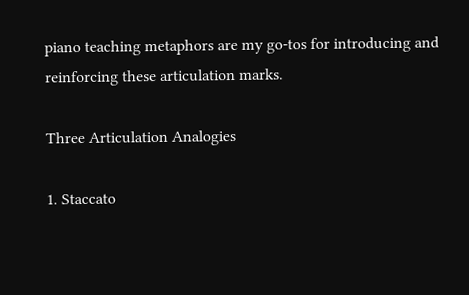piano teaching metaphors are my go-tos for introducing and reinforcing these articulation marks.

Three Articulation Analogies

1. Staccato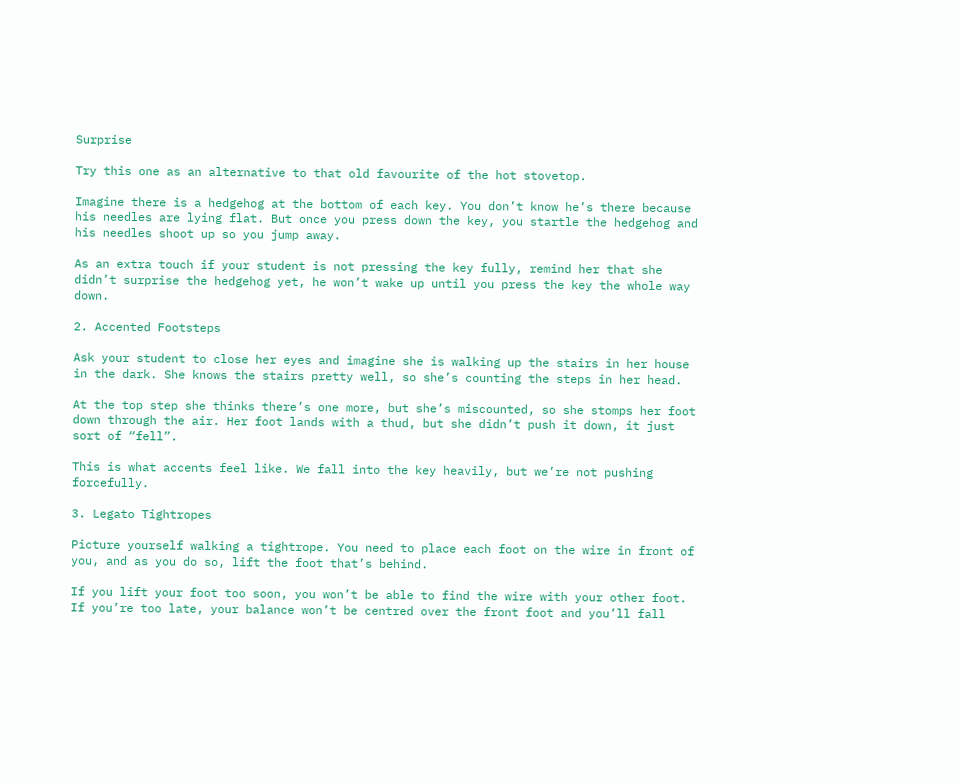Surprise

Try this one as an alternative to that old favourite of the hot stovetop.

Imagine there is a hedgehog at the bottom of each key. You don’t know he’s there because his needles are lying flat. But once you press down the key, you startle the hedgehog and his needles shoot up so you jump away.

As an extra touch if your student is not pressing the key fully, remind her that she didn’t surprise the hedgehog yet, he won’t wake up until you press the key the whole way down.

2. Accented Footsteps

Ask your student to close her eyes and imagine she is walking up the stairs in her house in the dark. She knows the stairs pretty well, so she’s counting the steps in her head.

At the top step she thinks there’s one more, but she’s miscounted, so she stomps her foot down through the air. Her foot lands with a thud, but she didn’t push it down, it just sort of “fell”.

This is what accents feel like. We fall into the key heavily, but we’re not pushing forcefully.

3. Legato Tightropes

Picture yourself walking a tightrope. You need to place each foot on the wire in front of you, and as you do so, lift the foot that’s behind.

If you lift your foot too soon, you won’t be able to find the wire with your other foot. If you’re too late, your balance won’t be centred over the front foot and you’ll fall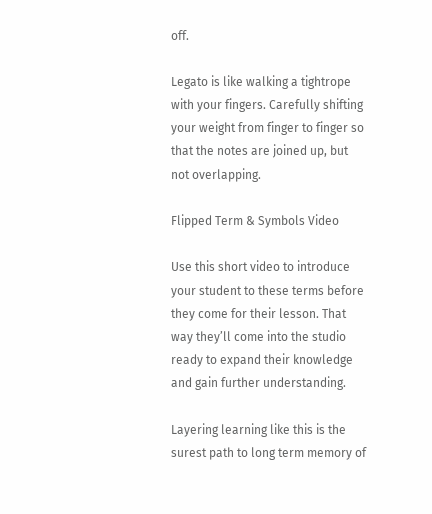off.

Legato is like walking a tightrope with your fingers. Carefully shifting your weight from finger to finger so that the notes are joined up, but not overlapping.

Flipped Term & Symbols Video

Use this short video to introduce your student to these terms before they come for their lesson. That way they’ll come into the studio ready to expand their knowledge and gain further understanding.

Layering learning like this is the surest path to long term memory of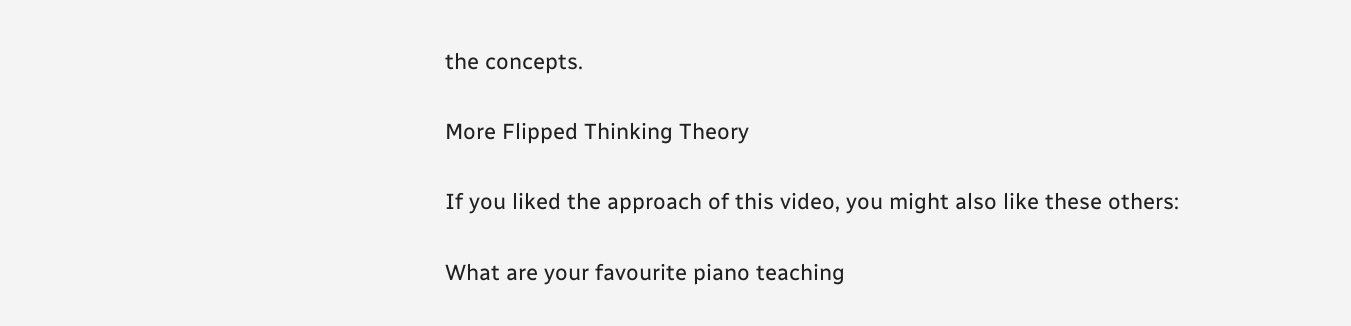the concepts.

More Flipped Thinking Theory

If you liked the approach of this video, you might also like these others:

What are your favourite piano teaching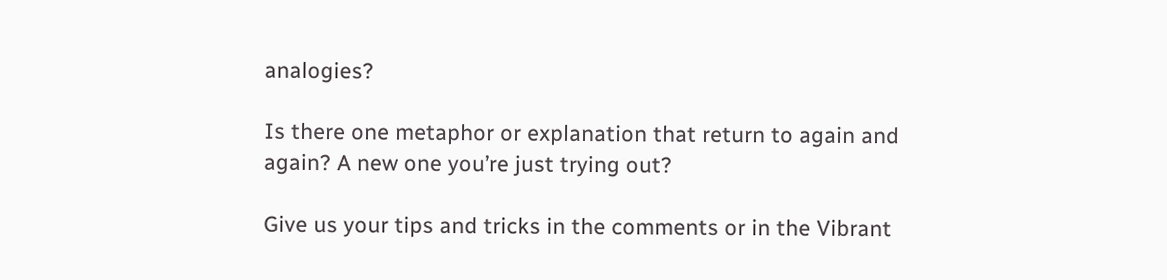analogies?

Is there one metaphor or explanation that return to again and again? A new one you’re just trying out?

Give us your tips and tricks in the comments or in the Vibrant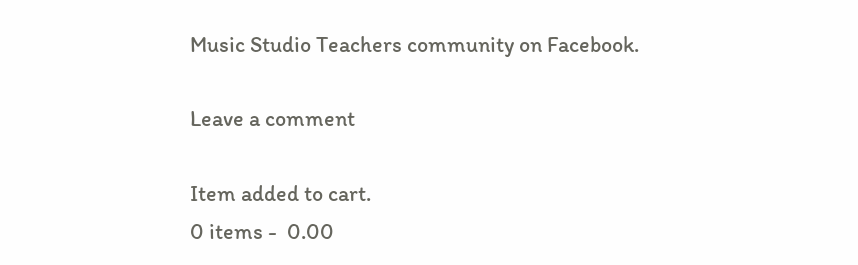Music Studio Teachers community on Facebook.

Leave a comment

Item added to cart.
0 items -  0.00